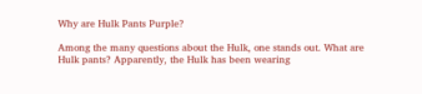Why are Hulk Pants Purple?

Among the many questions about the Hulk, one stands out. What are Hulk pants? Apparently, the Hulk has been wearing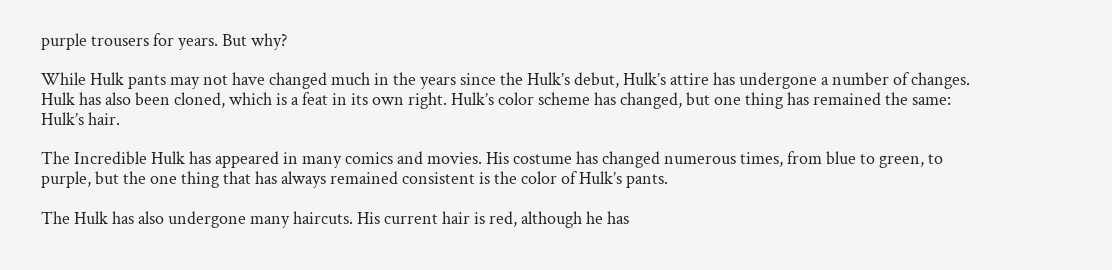purple trousers for years. But why?

While Hulk pants may not have changed much in the years since the Hulk’s debut, Hulk’s attire has undergone a number of changes. Hulk has also been cloned, which is a feat in its own right. Hulk’s color scheme has changed, but one thing has remained the same: Hulk’s hair.

The Incredible Hulk has appeared in many comics and movies. His costume has changed numerous times, from blue to green, to purple, but the one thing that has always remained consistent is the color of Hulk’s pants.

The Hulk has also undergone many haircuts. His current hair is red, although he has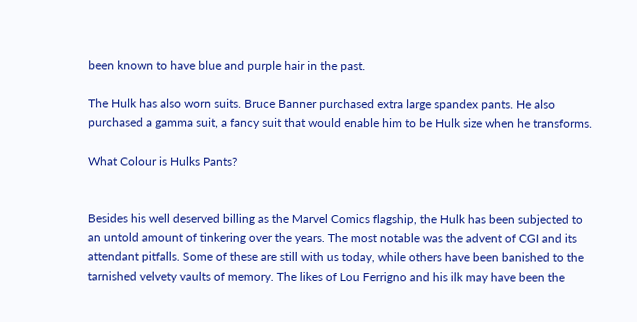been known to have blue and purple hair in the past.

The Hulk has also worn suits. Bruce Banner purchased extra large spandex pants. He also purchased a gamma suit, a fancy suit that would enable him to be Hulk size when he transforms.

What Colour is Hulks Pants?


Besides his well deserved billing as the Marvel Comics flagship, the Hulk has been subjected to an untold amount of tinkering over the years. The most notable was the advent of CGI and its attendant pitfalls. Some of these are still with us today, while others have been banished to the tarnished velvety vaults of memory. The likes of Lou Ferrigno and his ilk may have been the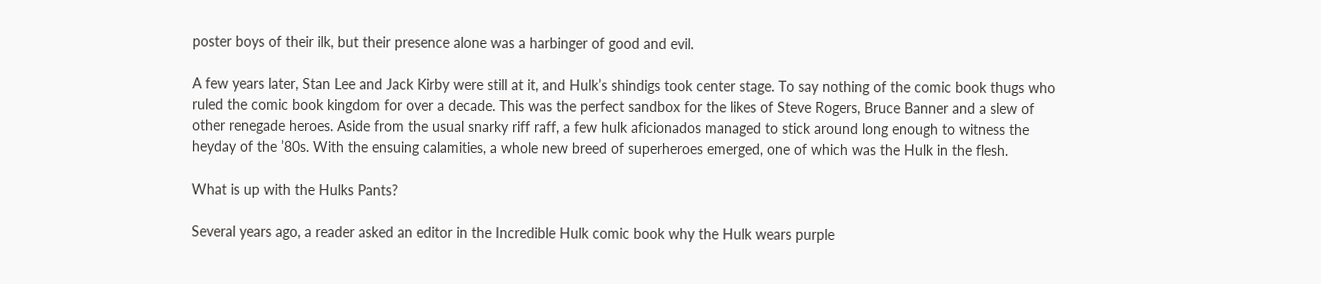poster boys of their ilk, but their presence alone was a harbinger of good and evil.

A few years later, Stan Lee and Jack Kirby were still at it, and Hulk’s shindigs took center stage. To say nothing of the comic book thugs who ruled the comic book kingdom for over a decade. This was the perfect sandbox for the likes of Steve Rogers, Bruce Banner and a slew of other renegade heroes. Aside from the usual snarky riff raff, a few hulk aficionados managed to stick around long enough to witness the heyday of the ’80s. With the ensuing calamities, a whole new breed of superheroes emerged, one of which was the Hulk in the flesh.

What is up with the Hulks Pants?

Several years ago, a reader asked an editor in the Incredible Hulk comic book why the Hulk wears purple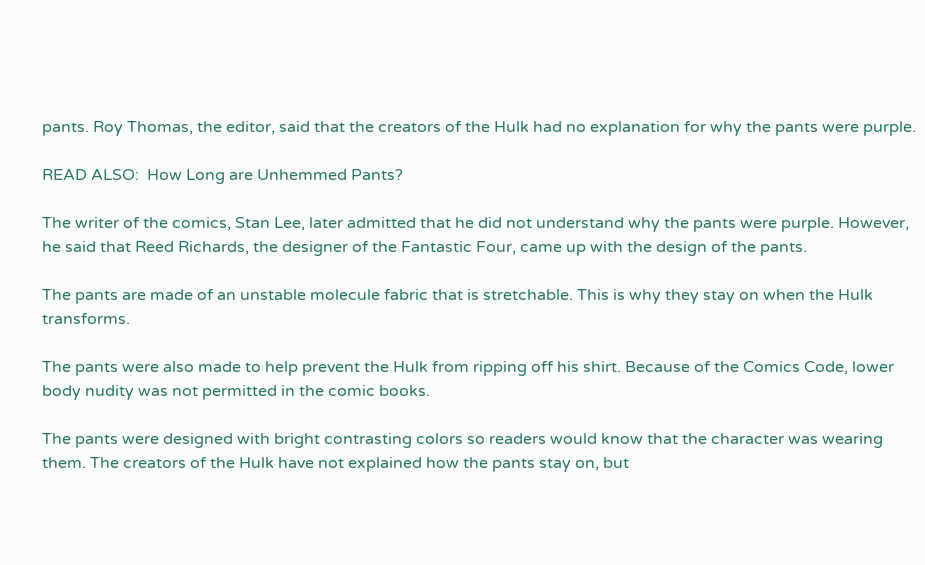pants. Roy Thomas, the editor, said that the creators of the Hulk had no explanation for why the pants were purple.

READ ALSO:  How Long are Unhemmed Pants?

The writer of the comics, Stan Lee, later admitted that he did not understand why the pants were purple. However, he said that Reed Richards, the designer of the Fantastic Four, came up with the design of the pants.

The pants are made of an unstable molecule fabric that is stretchable. This is why they stay on when the Hulk transforms.

The pants were also made to help prevent the Hulk from ripping off his shirt. Because of the Comics Code, lower body nudity was not permitted in the comic books.

The pants were designed with bright contrasting colors so readers would know that the character was wearing them. The creators of the Hulk have not explained how the pants stay on, but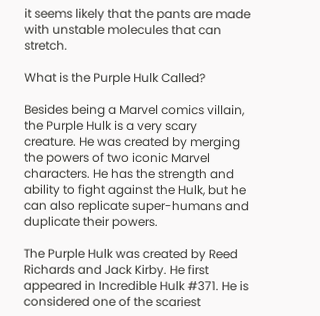it seems likely that the pants are made with unstable molecules that can stretch.

What is the Purple Hulk Called?

Besides being a Marvel comics villain, the Purple Hulk is a very scary creature. He was created by merging the powers of two iconic Marvel characters. He has the strength and ability to fight against the Hulk, but he can also replicate super-humans and duplicate their powers.

The Purple Hulk was created by Reed Richards and Jack Kirby. He first appeared in Incredible Hulk #371. He is considered one of the scariest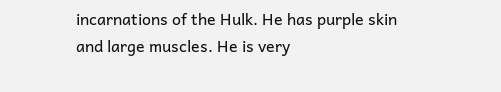incarnations of the Hulk. He has purple skin and large muscles. He is very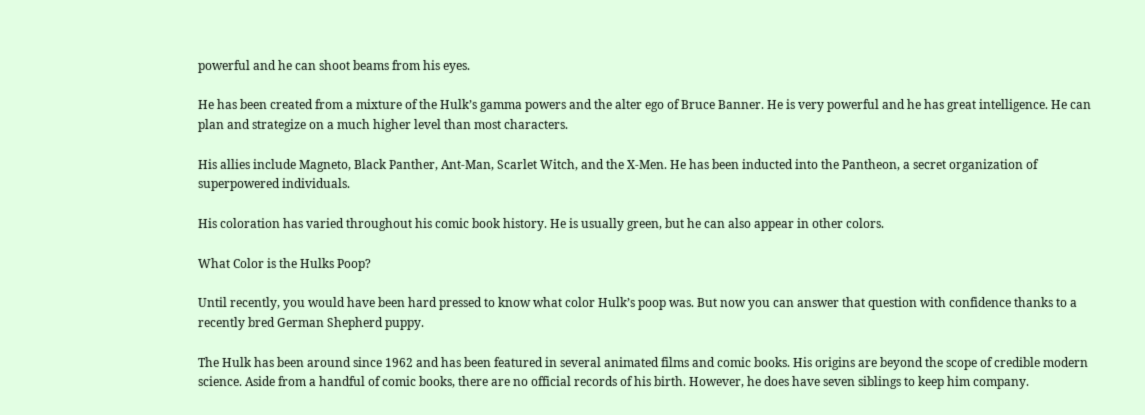powerful and he can shoot beams from his eyes.

He has been created from a mixture of the Hulk’s gamma powers and the alter ego of Bruce Banner. He is very powerful and he has great intelligence. He can plan and strategize on a much higher level than most characters.

His allies include Magneto, Black Panther, Ant-Man, Scarlet Witch, and the X-Men. He has been inducted into the Pantheon, a secret organization of superpowered individuals.

His coloration has varied throughout his comic book history. He is usually green, but he can also appear in other colors.

What Color is the Hulks Poop?

Until recently, you would have been hard pressed to know what color Hulk’s poop was. But now you can answer that question with confidence thanks to a recently bred German Shepherd puppy.

The Hulk has been around since 1962 and has been featured in several animated films and comic books. His origins are beyond the scope of credible modern science. Aside from a handful of comic books, there are no official records of his birth. However, he does have seven siblings to keep him company.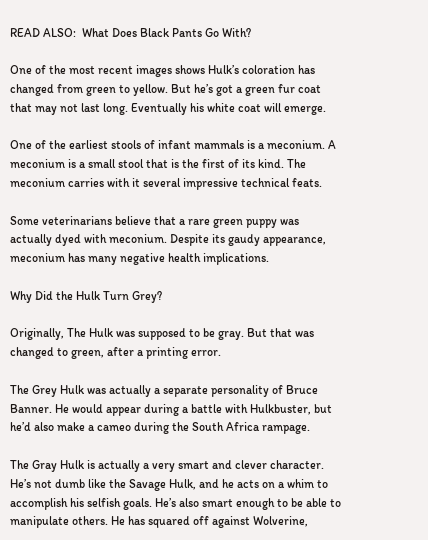READ ALSO:  What Does Black Pants Go With?

One of the most recent images shows Hulk’s coloration has changed from green to yellow. But he’s got a green fur coat that may not last long. Eventually his white coat will emerge.

One of the earliest stools of infant mammals is a meconium. A meconium is a small stool that is the first of its kind. The meconium carries with it several impressive technical feats.

Some veterinarians believe that a rare green puppy was actually dyed with meconium. Despite its gaudy appearance, meconium has many negative health implications.

Why Did the Hulk Turn Grey?

Originally, The Hulk was supposed to be gray. But that was changed to green, after a printing error.

The Grey Hulk was actually a separate personality of Bruce Banner. He would appear during a battle with Hulkbuster, but he’d also make a cameo during the South Africa rampage.

The Gray Hulk is actually a very smart and clever character. He’s not dumb like the Savage Hulk, and he acts on a whim to accomplish his selfish goals. He’s also smart enough to be able to manipulate others. He has squared off against Wolverine,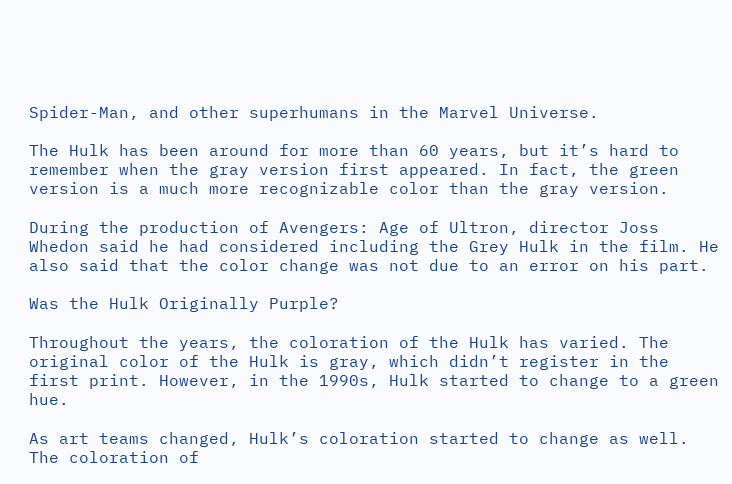Spider-Man, and other superhumans in the Marvel Universe.

The Hulk has been around for more than 60 years, but it’s hard to remember when the gray version first appeared. In fact, the green version is a much more recognizable color than the gray version.

During the production of Avengers: Age of Ultron, director Joss Whedon said he had considered including the Grey Hulk in the film. He also said that the color change was not due to an error on his part.

Was the Hulk Originally Purple?

Throughout the years, the coloration of the Hulk has varied. The original color of the Hulk is gray, which didn’t register in the first print. However, in the 1990s, Hulk started to change to a green hue.

As art teams changed, Hulk’s coloration started to change as well. The coloration of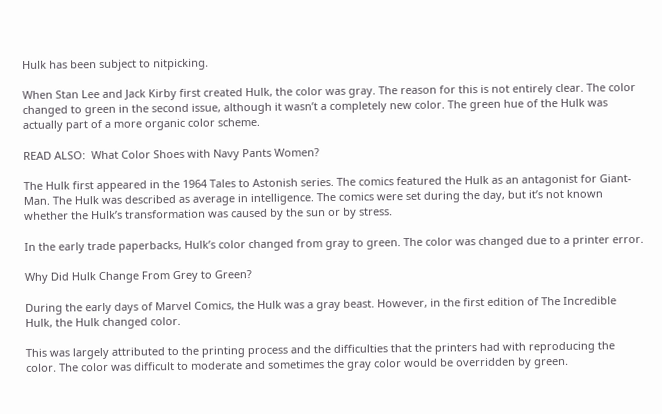Hulk has been subject to nitpicking.

When Stan Lee and Jack Kirby first created Hulk, the color was gray. The reason for this is not entirely clear. The color changed to green in the second issue, although it wasn’t a completely new color. The green hue of the Hulk was actually part of a more organic color scheme.

READ ALSO:  What Color Shoes with Navy Pants Women?

The Hulk first appeared in the 1964 Tales to Astonish series. The comics featured the Hulk as an antagonist for Giant-Man. The Hulk was described as average in intelligence. The comics were set during the day, but it’s not known whether the Hulk’s transformation was caused by the sun or by stress.

In the early trade paperbacks, Hulk’s color changed from gray to green. The color was changed due to a printer error.

Why Did Hulk Change From Grey to Green?

During the early days of Marvel Comics, the Hulk was a gray beast. However, in the first edition of The Incredible Hulk, the Hulk changed color.

This was largely attributed to the printing process and the difficulties that the printers had with reproducing the color. The color was difficult to moderate and sometimes the gray color would be overridden by green.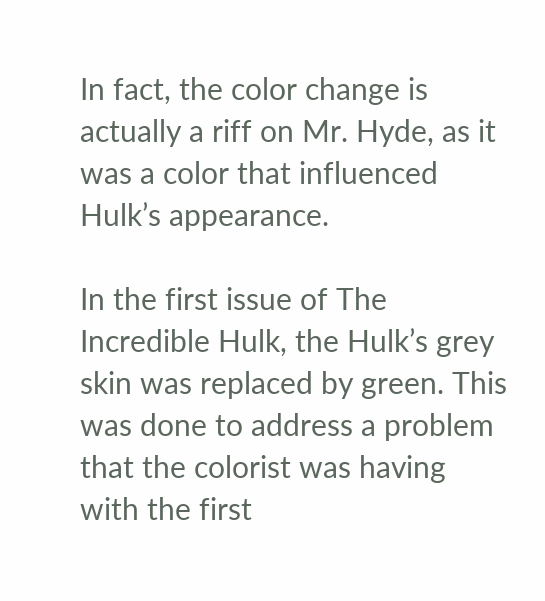In fact, the color change is actually a riff on Mr. Hyde, as it was a color that influenced Hulk’s appearance.

In the first issue of The Incredible Hulk, the Hulk’s grey skin was replaced by green. This was done to address a problem that the colorist was having with the first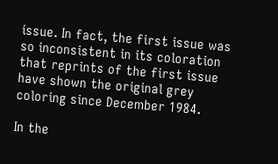issue. In fact, the first issue was so inconsistent in its coloration that reprints of the first issue have shown the original grey coloring since December 1984.

In the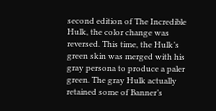second edition of The Incredible Hulk, the color change was reversed. This time, the Hulk’s green skin was merged with his gray persona to produce a paler green. The gray Hulk actually retained some of Banner’s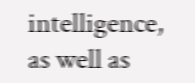intelligence, as well as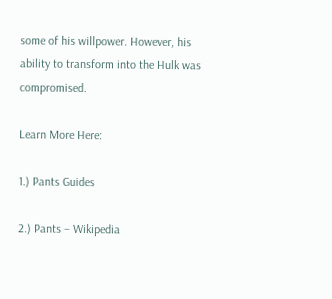some of his willpower. However, his ability to transform into the Hulk was compromised.

Learn More Here:

1.) Pants Guides

2.) Pants – Wikipedia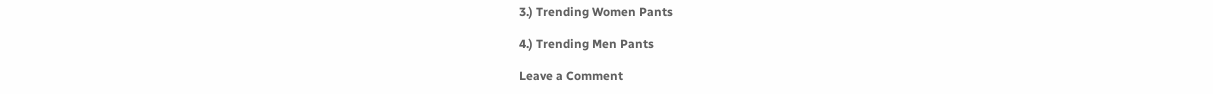3.) Trending Women Pants

4.) Trending Men Pants

Leave a Comment